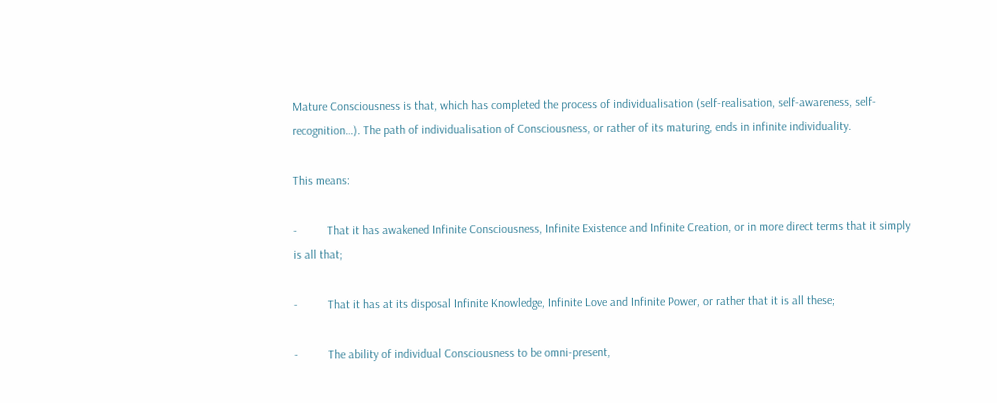Mature Consciousness is that, which has completed the process of individualisation (self-realisation, self-awareness, self-recognition…). The path of individualisation of Consciousness, or rather of its maturing, ends in infinite individuality.

This means:

-          That it has awakened Infinite Consciousness, Infinite Existence and Infinite Creation, or in more direct terms that it simply is all that;

-          That it has at its disposal Infinite Knowledge, Infinite Love and Infinite Power, or rather that it is all these;

-          The ability of individual Consciousness to be omni-present,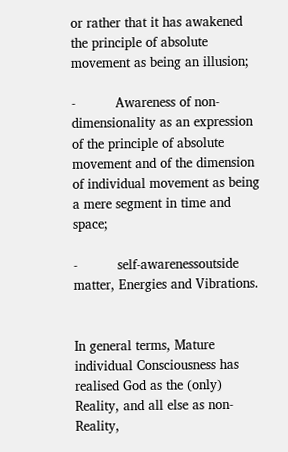or rather that it has awakened the principle of absolute movement as being an illusion;

-          Awareness of non-dimensionality as an expression of the principle of absolute movement and of the dimension of individual movement as being a mere segment in time and space;

-          self-awarenessoutside matter, Energies and Vibrations.


In general terms, Mature individual Consciousness has realised God as the (only) Reality, and all else as non-Reality,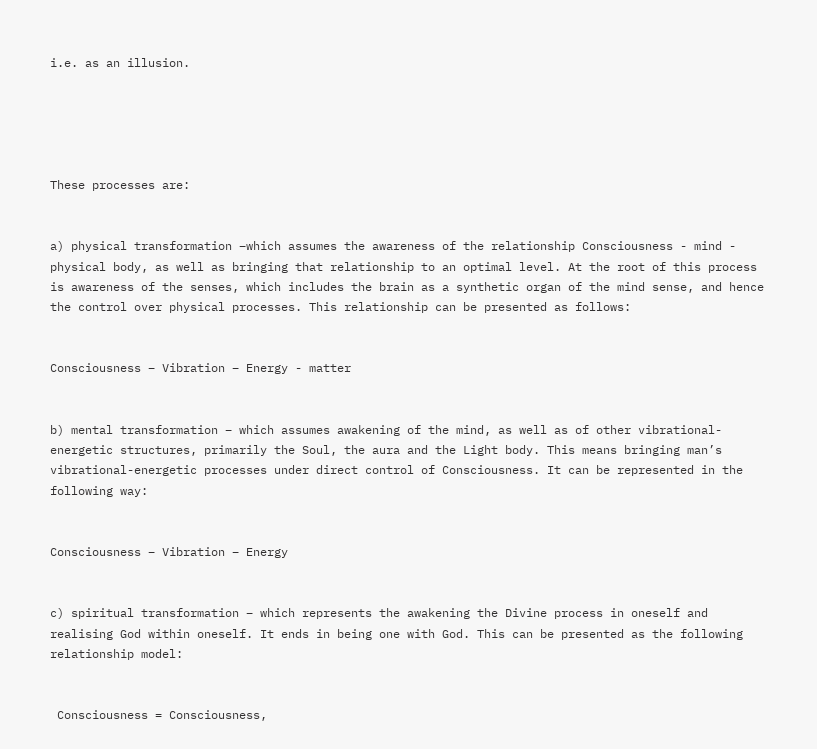i.e. as an illusion.





These processes are:


a) physical transformation –which assumes the awareness of the relationship Consciousness - mind - physical body, as well as bringing that relationship to an optimal level. At the root of this process is awareness of the senses, which includes the brain as a synthetic organ of the mind sense, and hence the control over physical processes. This relationship can be presented as follows:


Consciousness – Vibration – Energy - matter


b) mental transformation – which assumes awakening of the mind, as well as of other vibrational-energetic structures, primarily the Soul, the aura and the Light body. This means bringing man’s vibrational-energetic processes under direct control of Consciousness. It can be represented in the following way:


Consciousness – Vibration – Energy


c) spiritual transformation – which represents the awakening the Divine process in oneself and realising God within oneself. It ends in being one with God. This can be presented as the following relationship model:


 Consciousness = Consciousness,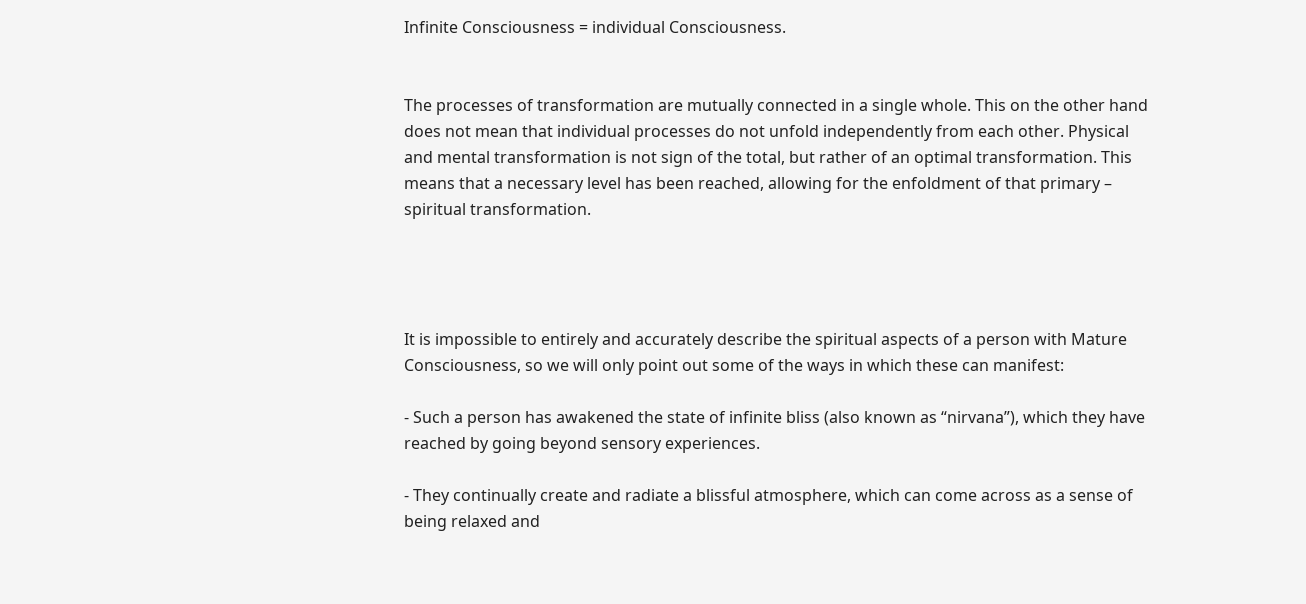Infinite Consciousness = individual Consciousness.


The processes of transformation are mutually connected in a single whole. This on the other hand does not mean that individual processes do not unfold independently from each other. Physical and mental transformation is not sign of the total, but rather of an optimal transformation. This means that a necessary level has been reached, allowing for the enfoldment of that primary – spiritual transformation.




It is impossible to entirely and accurately describe the spiritual aspects of a person with Mature Consciousness, so we will only point out some of the ways in which these can manifest:

- Such a person has awakened the state of infinite bliss (also known as “nirvana”), which they have reached by going beyond sensory experiences.

- They continually create and radiate a blissful atmosphere, which can come across as a sense of being relaxed and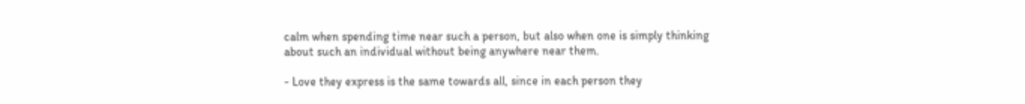calm when spending time near such a person, but also when one is simply thinking about such an individual without being anywhere near them.

- Love they express is the same towards all, since in each person they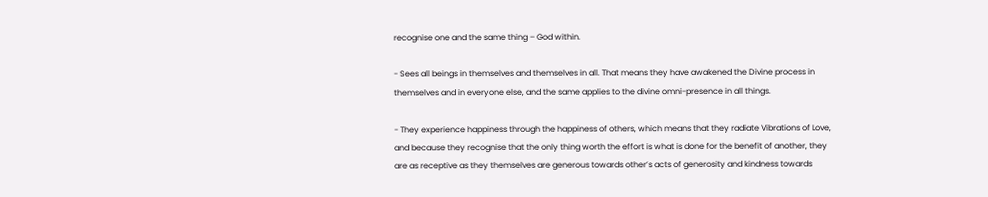recognise one and the same thing – God within.

- Sees all beings in themselves and themselves in all. That means they have awakened the Divine process in themselves and in everyone else, and the same applies to the divine omni-presence in all things.

- They experience happiness through the happiness of others, which means that they radiate Vibrations of Love, and because they recognise that the only thing worth the effort is what is done for the benefit of another, they are as receptive as they themselves are generous towards other’s acts of generosity and kindness towards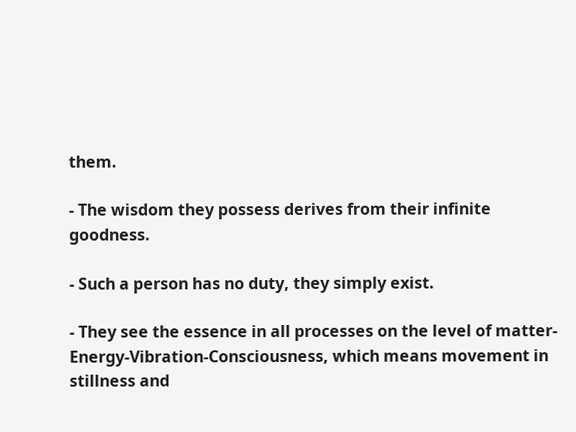them.

- The wisdom they possess derives from their infinite goodness.

- Such a person has no duty, they simply exist.

- They see the essence in all processes on the level of matter-Energy-Vibration-Consciousness, which means movement in stillness and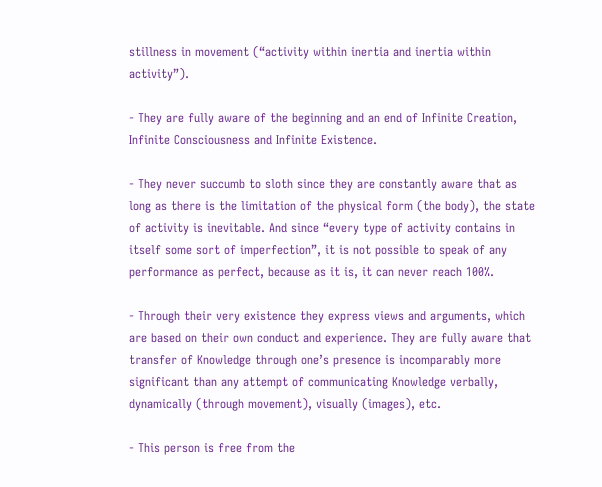stillness in movement (“activity within inertia and inertia within activity”).

- They are fully aware of the beginning and an end of Infinite Creation, Infinite Consciousness and Infinite Existence.

- They never succumb to sloth since they are constantly aware that as long as there is the limitation of the physical form (the body), the state of activity is inevitable. And since “every type of activity contains in itself some sort of imperfection”, it is not possible to speak of any performance as perfect, because as it is, it can never reach 100%.

- Through their very existence they express views and arguments, which are based on their own conduct and experience. They are fully aware that transfer of Knowledge through one’s presence is incomparably more significant than any attempt of communicating Knowledge verbally, dynamically (through movement), visually (images), etc.

- This person is free from the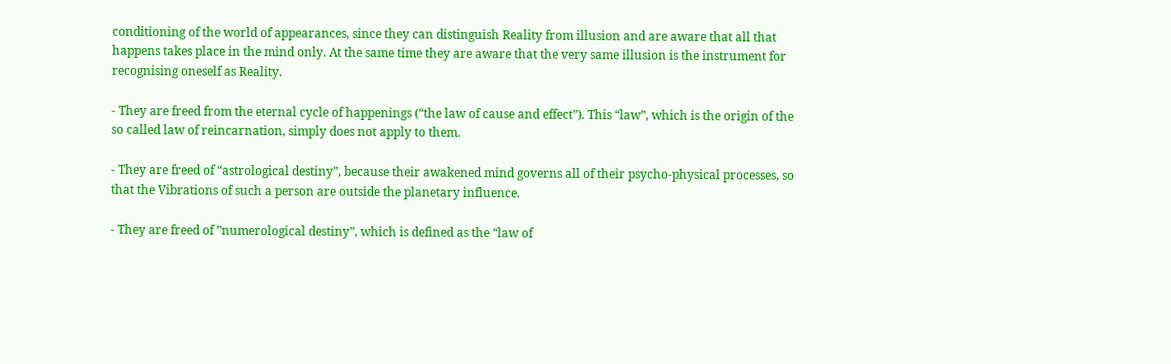conditioning of the world of appearances, since they can distinguish Reality from illusion and are aware that all that happens takes place in the mind only. At the same time they are aware that the very same illusion is the instrument for recognising oneself as Reality.

- They are freed from the eternal cycle of happenings (“the law of cause and effect”). This “law”, which is the origin of the so called law of reincarnation, simply does not apply to them.

- They are freed of “astrological destiny”, because their awakened mind governs all of their psycho-physical processes, so that the Vibrations of such a person are outside the planetary influence.

- They are freed of ”numerological destiny”, which is defined as the “law of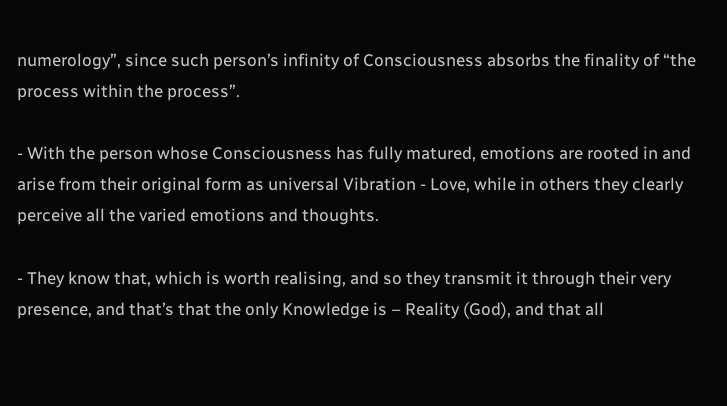numerology”, since such person’s infinity of Consciousness absorbs the finality of “the process within the process”.

- With the person whose Consciousness has fully matured, emotions are rooted in and arise from their original form as universal Vibration - Love, while in others they clearly perceive all the varied emotions and thoughts.

- They know that, which is worth realising, and so they transmit it through their very presence, and that’s that the only Knowledge is – Reality (God), and that all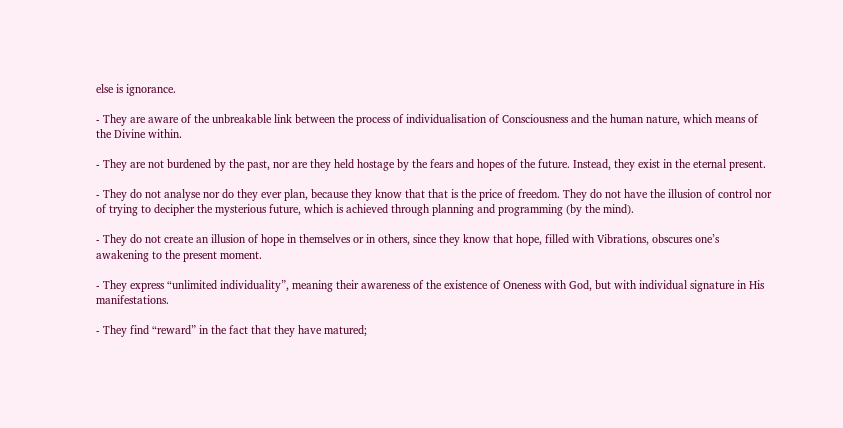else is ignorance.

- They are aware of the unbreakable link between the process of individualisation of Consciousness and the human nature, which means of the Divine within.

- They are not burdened by the past, nor are they held hostage by the fears and hopes of the future. Instead, they exist in the eternal present.

- They do not analyse nor do they ever plan, because they know that that is the price of freedom. They do not have the illusion of control nor of trying to decipher the mysterious future, which is achieved through planning and programming (by the mind).

- They do not create an illusion of hope in themselves or in others, since they know that hope, filled with Vibrations, obscures one’s awakening to the present moment.

- They express “unlimited individuality”, meaning their awareness of the existence of Oneness with God, but with individual signature in His manifestations.

- They find “reward” in the fact that they have matured;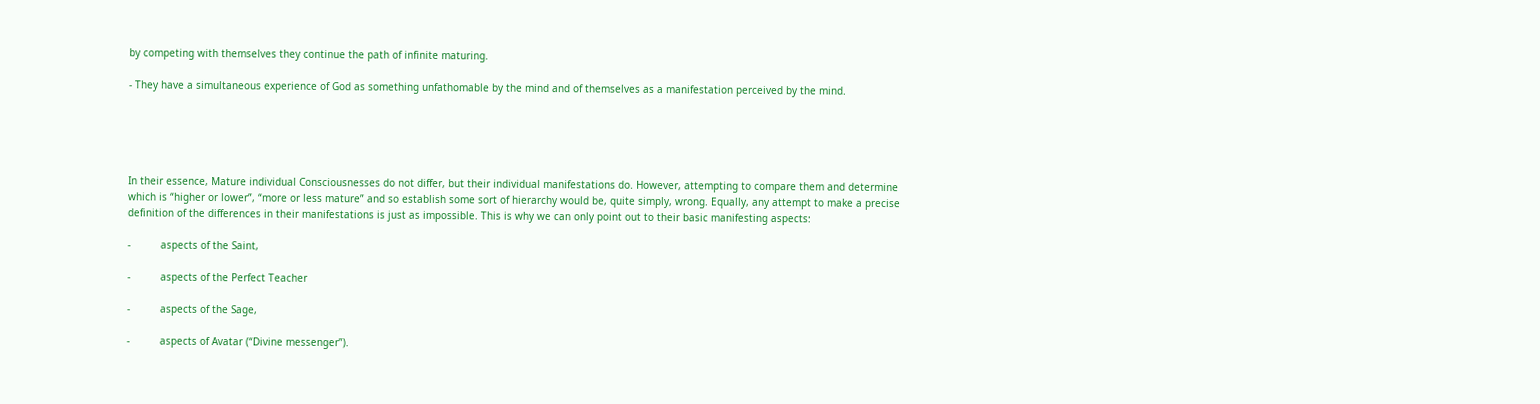by competing with themselves they continue the path of infinite maturing.

- They have a simultaneous experience of God as something unfathomable by the mind and of themselves as a manifestation perceived by the mind.





In their essence, Mature individual Consciousnesses do not differ, but their individual manifestations do. However, attempting to compare them and determine which is “higher or lower”, “more or less mature” and so establish some sort of hierarchy would be, quite simply, wrong. Equally, any attempt to make a precise definition of the differences in their manifestations is just as impossible. This is why we can only point out to their basic manifesting aspects:

-          aspects of the Saint,

-          aspects of the Perfect Teacher

-          aspects of the Sage,

-          aspects of Avatar (“Divine messenger”).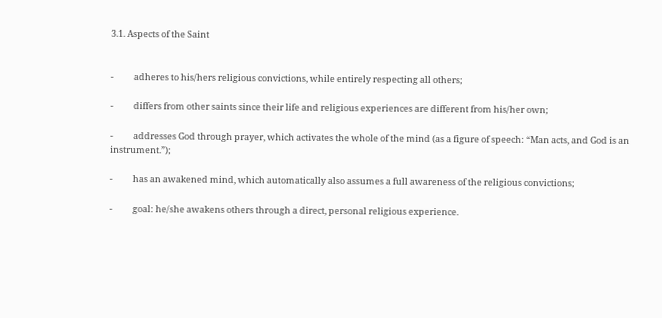3.1. Aspects of the Saint


-          adheres to his/hers religious convictions, while entirely respecting all others;

-          differs from other saints since their life and religious experiences are different from his/her own;

-          addresses God through prayer, which activates the whole of the mind (as a figure of speech: “Man acts, and God is an instrument.”);

-          has an awakened mind, which automatically also assumes a full awareness of the religious convictions;

-          goal: he/she awakens others through a direct, personal religious experience.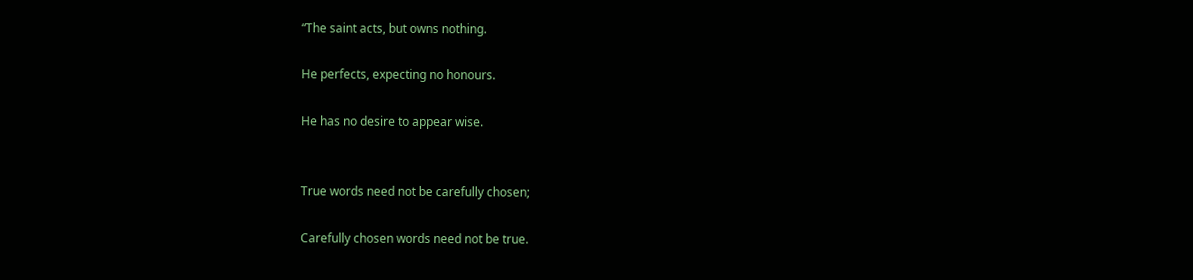“The saint acts, but owns nothing.

He perfects, expecting no honours.

He has no desire to appear wise.


True words need not be carefully chosen;

Carefully chosen words need not be true.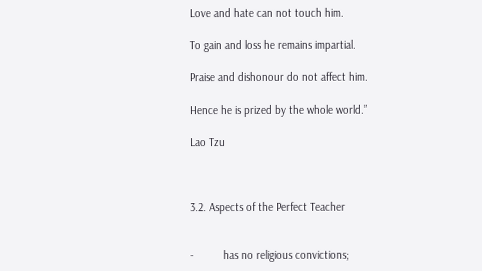Love and hate can not touch him.

To gain and loss he remains impartial.

Praise and dishonour do not affect him.

Hence he is prized by the whole world.”

Lao Tzu



3.2. Aspects of the Perfect Teacher


-          has no religious convictions;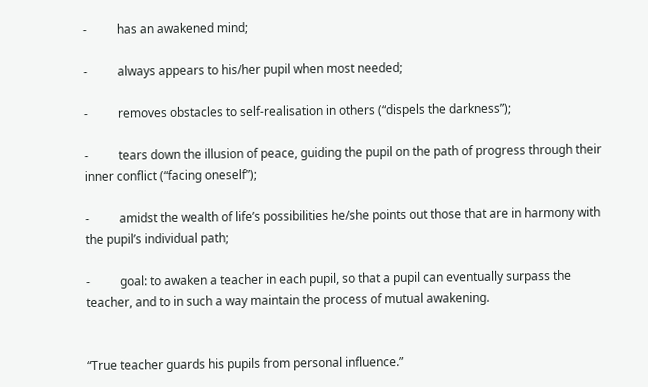-          has an awakened mind;

-          always appears to his/her pupil when most needed;

-          removes obstacles to self-realisation in others (“dispels the darkness”);

-          tears down the illusion of peace, guiding the pupil on the path of progress through their inner conflict (“facing oneself”);

-          amidst the wealth of life’s possibilities he/she points out those that are in harmony with the pupil’s individual path;

-          goal: to awaken a teacher in each pupil, so that a pupil can eventually surpass the teacher, and to in such a way maintain the process of mutual awakening.


“True teacher guards his pupils from personal influence.”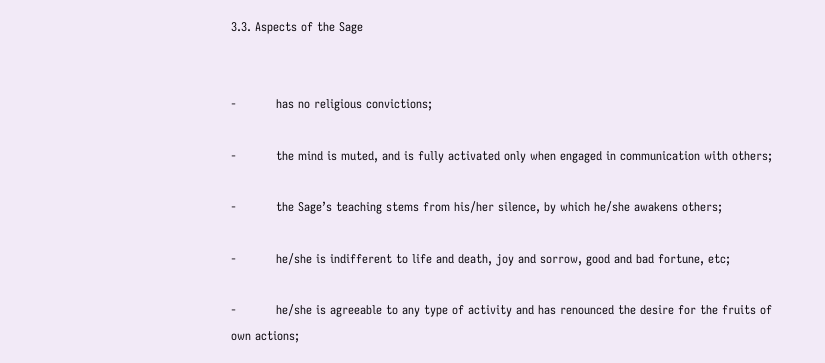3.3. Aspects of the Sage


-          has no religious convictions;

-          the mind is muted, and is fully activated only when engaged in communication with others;

-          the Sage’s teaching stems from his/her silence, by which he/she awakens others;

-          he/she is indifferent to life and death, joy and sorrow, good and bad fortune, etc;

-          he/she is agreeable to any type of activity and has renounced the desire for the fruits of  own actions;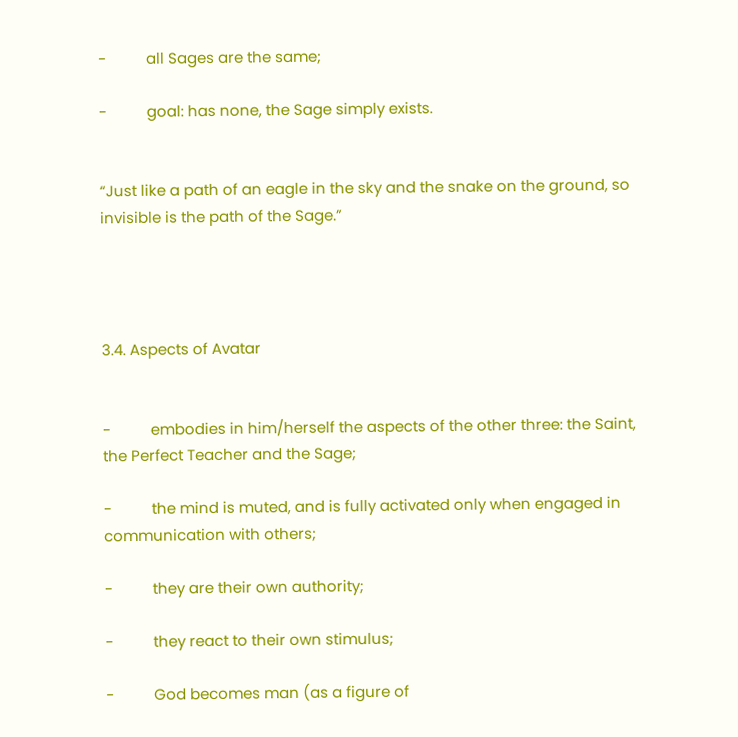-          all Sages are the same;

-          goal: has none, the Sage simply exists.


“Just like a path of an eagle in the sky and the snake on the ground, so invisible is the path of the Sage.”




3.4. Aspects of Avatar


-          embodies in him/herself the aspects of the other three: the Saint, the Perfect Teacher and the Sage;

-          the mind is muted, and is fully activated only when engaged in communication with others;

-          they are their own authority;

-          they react to their own stimulus;

-          God becomes man (as a figure of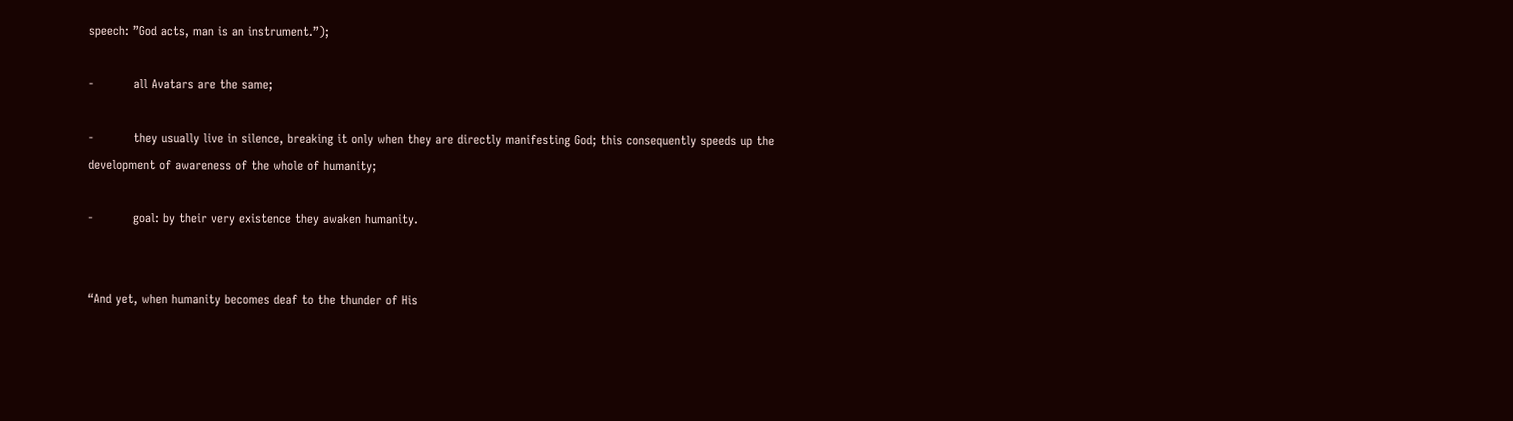speech: ”God acts, man is an instrument.”);

-          all Avatars are the same;

-          they usually live in silence, breaking it only when they are directly manifesting God; this consequently speeds up the development of awareness of the whole of humanity;

-          goal: by their very existence they awaken humanity.


“And yet, when humanity becomes deaf to the thunder of His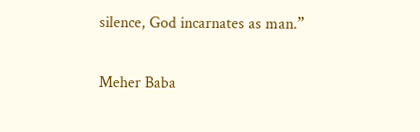silence, God incarnates as man.”

Meher Baba